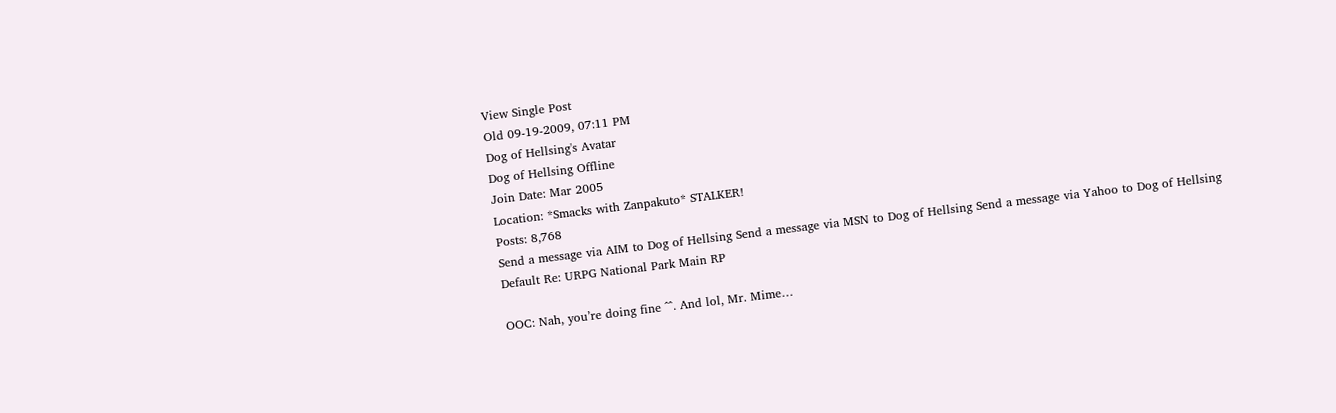View Single Post
Old 09-19-2009, 07:11 PM
Dog of Hellsing's Avatar
Dog of Hellsing Offline
Join Date: Mar 2005
Location: *Smacks with Zanpakuto* STALKER!
Posts: 8,768
Send a message via AIM to Dog of Hellsing Send a message via MSN to Dog of Hellsing Send a message via Yahoo to Dog of Hellsing
Default Re: URPG National Park Main RP

OOC: Nah, you’re doing fine ^^. And lol, Mr. Mime…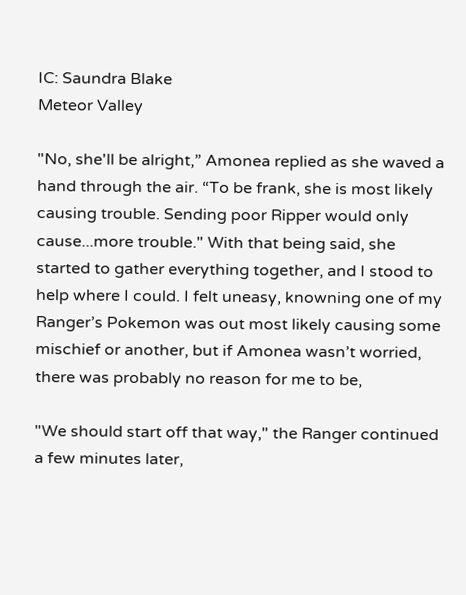IC: Saundra Blake
Meteor Valley

"No, she'll be alright,” Amonea replied as she waved a hand through the air. “To be frank, she is most likely causing trouble. Sending poor Ripper would only cause...more trouble." With that being said, she started to gather everything together, and I stood to help where I could. I felt uneasy, knowning one of my Ranger’s Pokemon was out most likely causing some mischief or another, but if Amonea wasn’t worried, there was probably no reason for me to be,

"We should start off that way," the Ranger continued a few minutes later,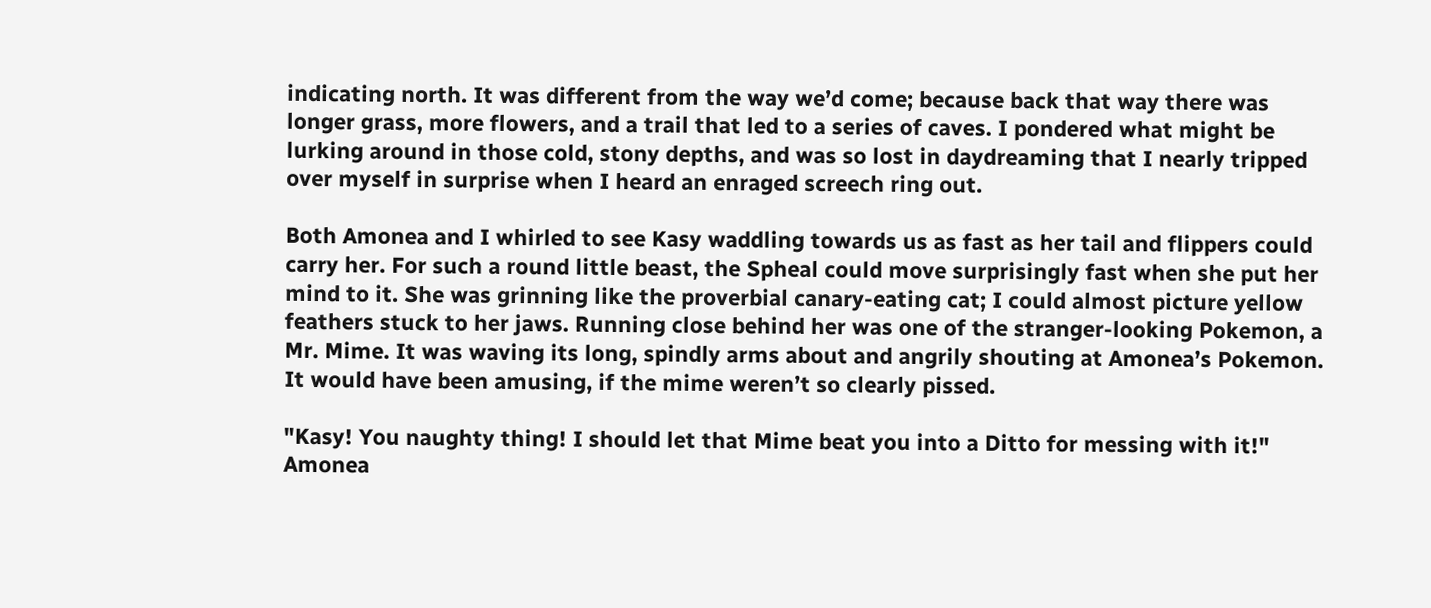indicating north. It was different from the way we’d come; because back that way there was longer grass, more flowers, and a trail that led to a series of caves. I pondered what might be lurking around in those cold, stony depths, and was so lost in daydreaming that I nearly tripped over myself in surprise when I heard an enraged screech ring out.

Both Amonea and I whirled to see Kasy waddling towards us as fast as her tail and flippers could carry her. For such a round little beast, the Spheal could move surprisingly fast when she put her mind to it. She was grinning like the proverbial canary-eating cat; I could almost picture yellow feathers stuck to her jaws. Running close behind her was one of the stranger-looking Pokemon, a Mr. Mime. It was waving its long, spindly arms about and angrily shouting at Amonea’s Pokemon. It would have been amusing, if the mime weren’t so clearly pissed.

"Kasy! You naughty thing! I should let that Mime beat you into a Ditto for messing with it!" Amonea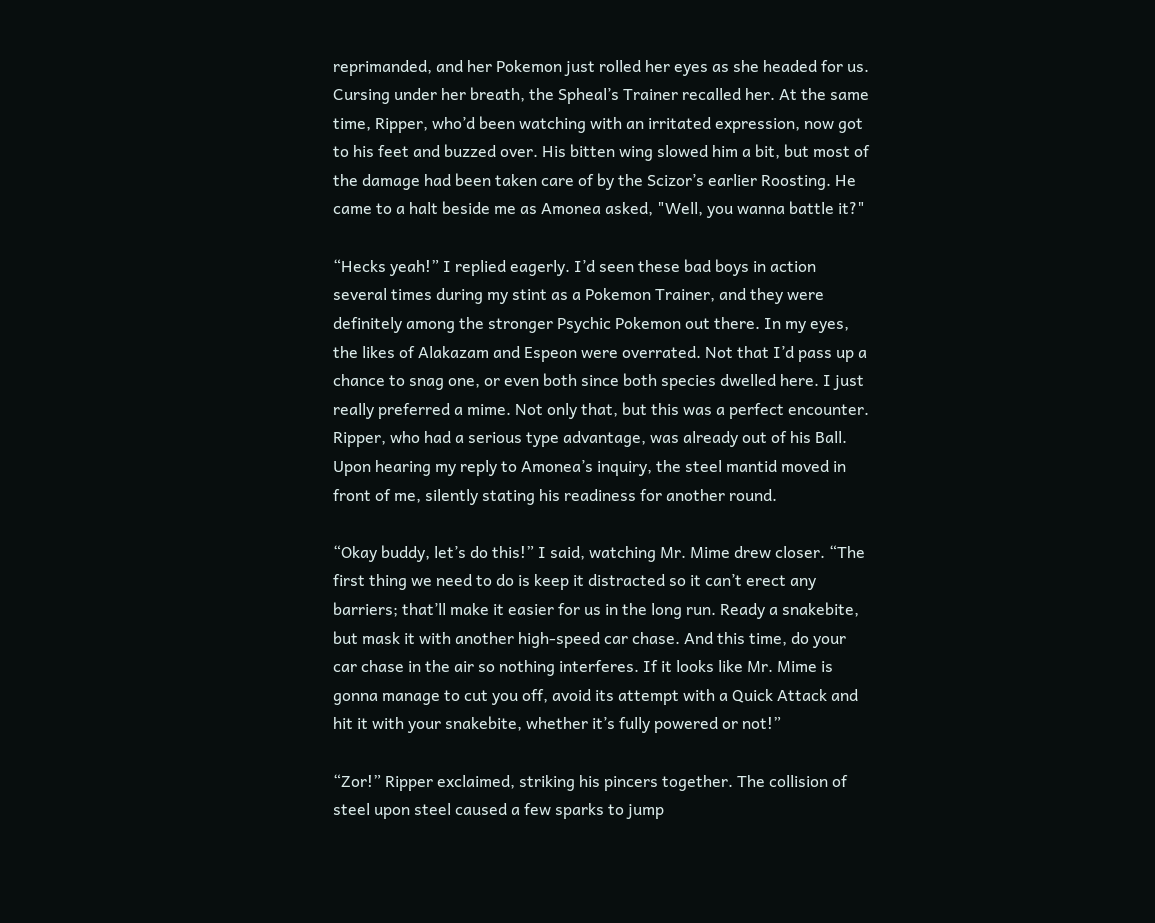reprimanded, and her Pokemon just rolled her eyes as she headed for us. Cursing under her breath, the Spheal’s Trainer recalled her. At the same time, Ripper, who’d been watching with an irritated expression, now got to his feet and buzzed over. His bitten wing slowed him a bit, but most of the damage had been taken care of by the Scizor’s earlier Roosting. He came to a halt beside me as Amonea asked, "Well, you wanna battle it?"

“Hecks yeah!” I replied eagerly. I’d seen these bad boys in action several times during my stint as a Pokemon Trainer, and they were definitely among the stronger Psychic Pokemon out there. In my eyes, the likes of Alakazam and Espeon were overrated. Not that I’d pass up a chance to snag one, or even both since both species dwelled here. I just really preferred a mime. Not only that, but this was a perfect encounter. Ripper, who had a serious type advantage, was already out of his Ball. Upon hearing my reply to Amonea’s inquiry, the steel mantid moved in front of me, silently stating his readiness for another round.

“Okay buddy, let’s do this!” I said, watching Mr. Mime drew closer. “The first thing we need to do is keep it distracted so it can’t erect any barriers; that’ll make it easier for us in the long run. Ready a snakebite, but mask it with another high-speed car chase. And this time, do your car chase in the air so nothing interferes. If it looks like Mr. Mime is gonna manage to cut you off, avoid its attempt with a Quick Attack and hit it with your snakebite, whether it’s fully powered or not!”

“Zor!” Ripper exclaimed, striking his pincers together. The collision of steel upon steel caused a few sparks to jump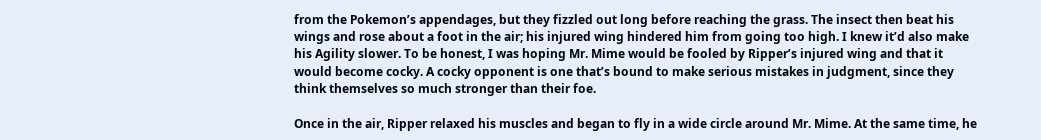from the Pokemon’s appendages, but they fizzled out long before reaching the grass. The insect then beat his wings and rose about a foot in the air; his injured wing hindered him from going too high. I knew it’d also make his Agility slower. To be honest, I was hoping Mr. Mime would be fooled by Ripper’s injured wing and that it would become cocky. A cocky opponent is one that’s bound to make serious mistakes in judgment, since they think themselves so much stronger than their foe.

Once in the air, Ripper relaxed his muscles and began to fly in a wide circle around Mr. Mime. At the same time, he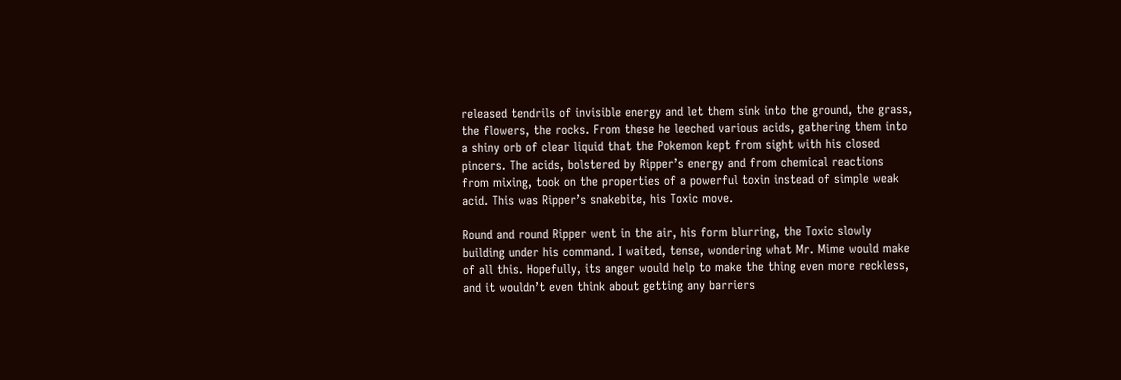released tendrils of invisible energy and let them sink into the ground, the grass, the flowers, the rocks. From these he leeched various acids, gathering them into a shiny orb of clear liquid that the Pokemon kept from sight with his closed pincers. The acids, bolstered by Ripper’s energy and from chemical reactions from mixing, took on the properties of a powerful toxin instead of simple weak acid. This was Ripper’s snakebite, his Toxic move.

Round and round Ripper went in the air, his form blurring, the Toxic slowly building under his command. I waited, tense, wondering what Mr. Mime would make of all this. Hopefully, its anger would help to make the thing even more reckless, and it wouldn’t even think about getting any barriers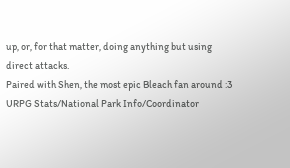up, or, for that matter, doing anything but using direct attacks.
Paired with Shen, the most epic Bleach fan around :3
URPG Stats/National Park Info/Coordinator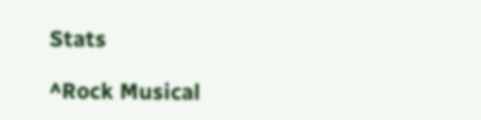Stats

^Rock Musical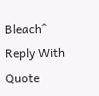Bleach^
Reply With Quote